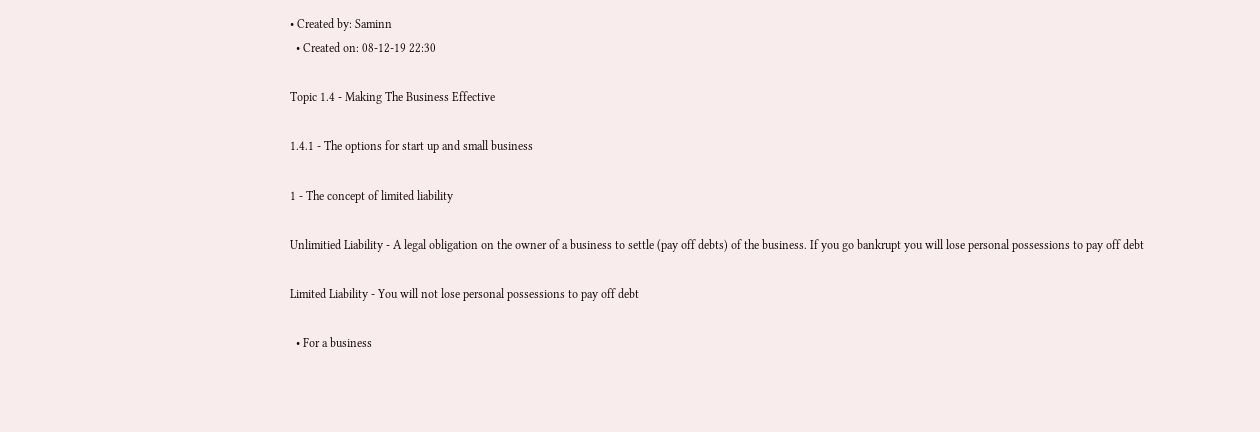• Created by: Saminn
  • Created on: 08-12-19 22:30

Topic 1.4 - Making The Business Effective

1.4.1 - The options for start up and small business

1 - The concept of limited liability

Unlimitied Liability - A legal obligation on the owner of a business to settle (pay off debts) of the business. If you go bankrupt you will lose personal possessions to pay off debt

Limited Liability - You will not lose personal possessions to pay off debt

  • For a business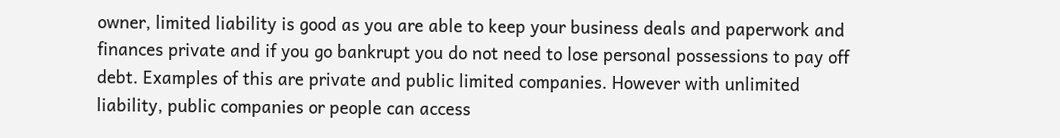owner, limited liability is good as you are able to keep your business deals and paperwork and finances private and if you go bankrupt you do not need to lose personal possessions to pay off debt. Examples of this are private and public limited companies. However with unlimited liability, public companies or people can access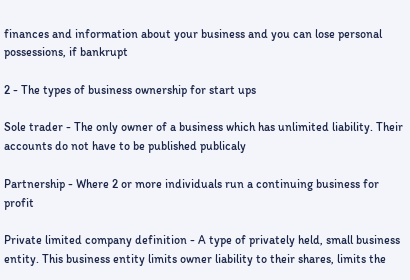finances and information about your business and you can lose personal possessions, if bankrupt

2 - The types of business ownership for start ups

Sole trader - The only owner of a business which has unlimited liability. Their accounts do not have to be published publicaly

Partnership - Where 2 or more individuals run a continuing business for profit

Private limited company definition - A type of privately held, small business entity. This business entity limits owner liability to their shares, limits the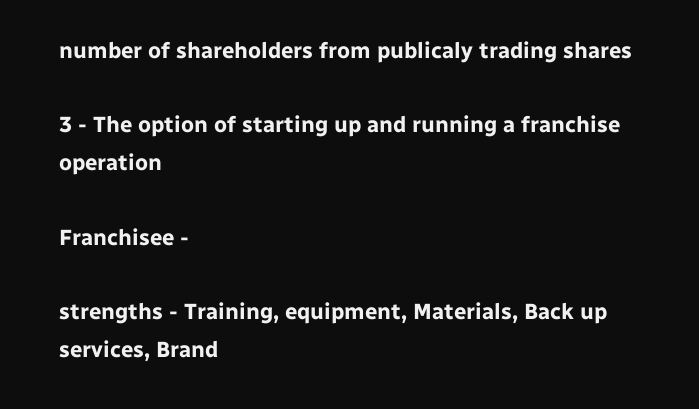number of shareholders from publicaly trading shares

3 - The option of starting up and running a franchise operation

Franchisee -

strengths - Training, equipment, Materials, Back up services, Brand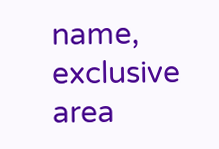name, exclusive area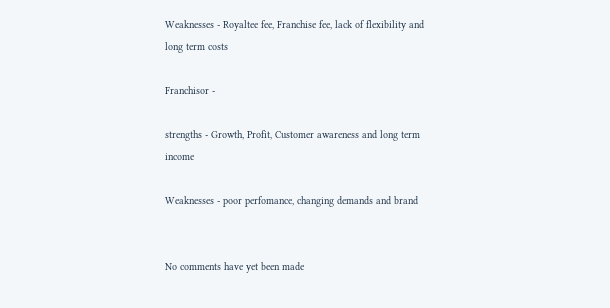Weaknesses - Royaltee fee, Franchise fee, lack of flexibility and long term costs

Franchisor -

strengths - Growth, Profit, Customer awareness and long term income

Weaknesses - poor perfomance, changing demands and brand


No comments have yet been made